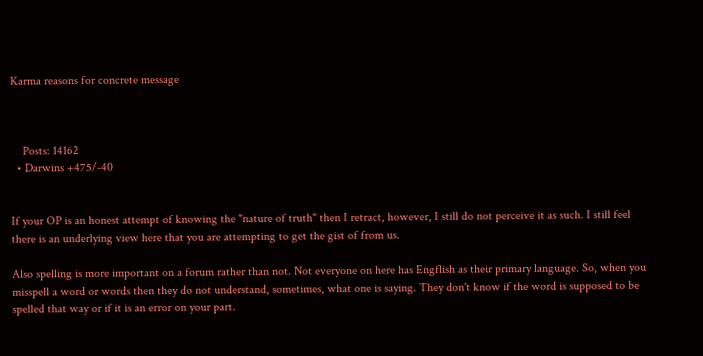Karma reasons for concrete message



    Posts: 14162
  • Darwins +475/-40


If your OP is an honest attempt of knowing the "nature of truth" then I retract, however, I still do not perceive it as such. I still feel there is an underlying view here that you are attempting to get the gist of from us.

Also spelling is more important on a forum rather than not. Not everyone on here has Engflish as their primary language. So, when you misspell a word or words then they do not understand, sometimes, what one is saying. They don't know if the word is supposed to be spelled that way or if it is an error on your part.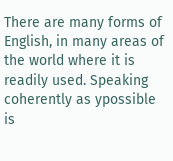There are many forms of English, in many areas of the world where it is readily used. Speaking coherently as ypossible is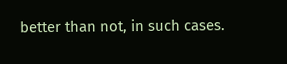better than not, in such cases.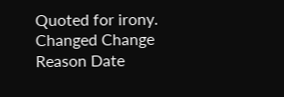Quoted for irony.
Changed Change Reason Date